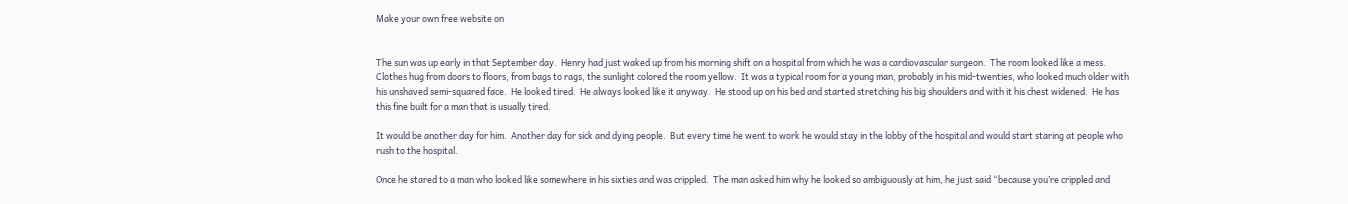Make your own free website on


The sun was up early in that September day.  Henry had just waked up from his morning shift on a hospital from which he was a cardiovascular surgeon.  The room looked like a mess.  Clothes hug from doors to floors, from bags to rags, the sunlight colored the room yellow.  It was a typical room for a young man, probably in his mid-twenties, who looked much older with his unshaved semi-squared face.  He looked tired.  He always looked like it anyway.  He stood up on his bed and started stretching his big shoulders and with it his chest widened.  He has this fine built for a man that is usually tired.

It would be another day for him.  Another day for sick and dying people.  But every time he went to work he would stay in the lobby of the hospital and would start staring at people who rush to the hospital.

Once he stared to a man who looked like somewhere in his sixties and was crippled.  The man asked him why he looked so ambiguously at him, he just said “because you’re crippled and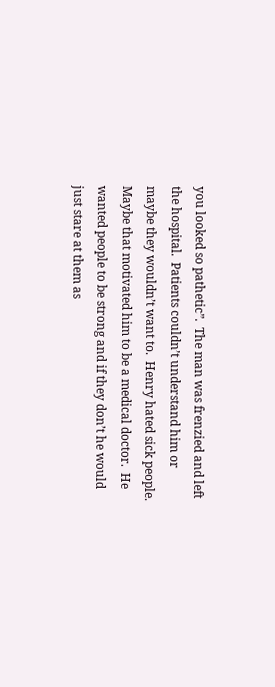you looked so pathetic”.  The man was frenzied and left the hospital.  Patients couldn’t understand him or maybe they wouldn’t want to.  Henry hated sick people.  Maybe that motivated him to be a medical doctor.  He wanted people to be strong and if they don’t he would just stare at them as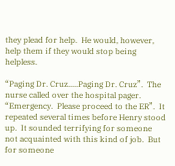they plead for help.  He would, however, help them if they would stop being helpless.

“Paging Dr. Cruz.....Paging Dr. Cruz”.  The nurse called over the hospital pager.  “Emergency.  Please proceed to the ER”.  It repeated several times before Henry stood up.  It sounded terrifying for someone not acquainted with this kind of job.  But for someone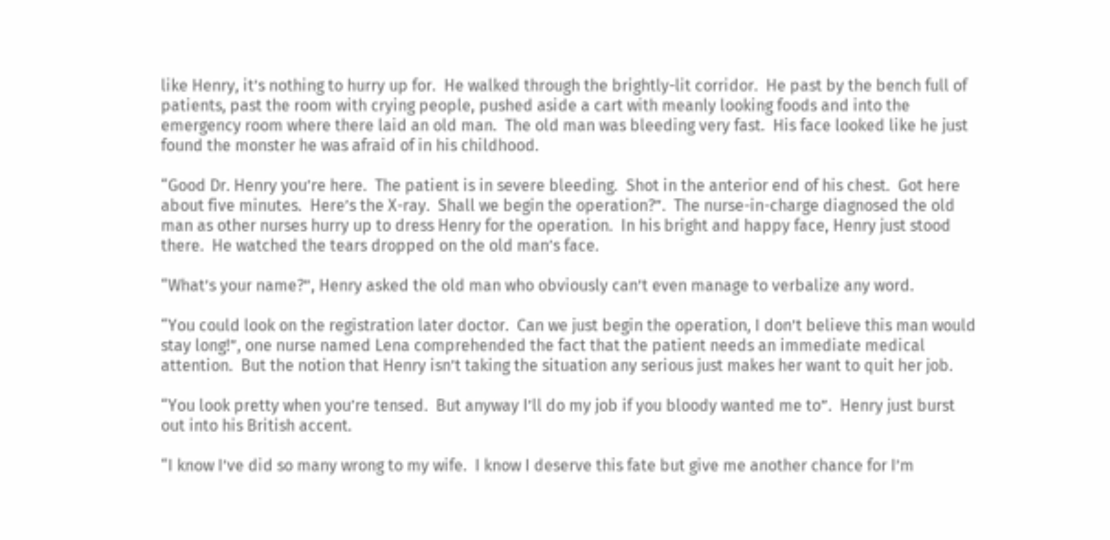like Henry, it’s nothing to hurry up for.  He walked through the brightly-lit corridor.  He past by the bench full of patients, past the room with crying people, pushed aside a cart with meanly looking foods and into the emergency room where there laid an old man.  The old man was bleeding very fast.  His face looked like he just found the monster he was afraid of in his childhood.

“Good Dr. Henry you’re here.  The patient is in severe bleeding.  Shot in the anterior end of his chest.  Got here about five minutes.  Here’s the X-ray.  Shall we begin the operation?”.  The nurse-in-charge diagnosed the old man as other nurses hurry up to dress Henry for the operation.  In his bright and happy face, Henry just stood there.  He watched the tears dropped on the old man’s face.

“What’s your name?”, Henry asked the old man who obviously can’t even manage to verbalize any word.

“You could look on the registration later doctor.  Can we just begin the operation, I don’t believe this man would stay long!”, one nurse named Lena comprehended the fact that the patient needs an immediate medical attention.  But the notion that Henry isn’t taking the situation any serious just makes her want to quit her job.

“You look pretty when you’re tensed.  But anyway I’ll do my job if you bloody wanted me to”.  Henry just burst out into his British accent.

“I know I’ve did so many wrong to my wife.  I know I deserve this fate but give me another chance for I’m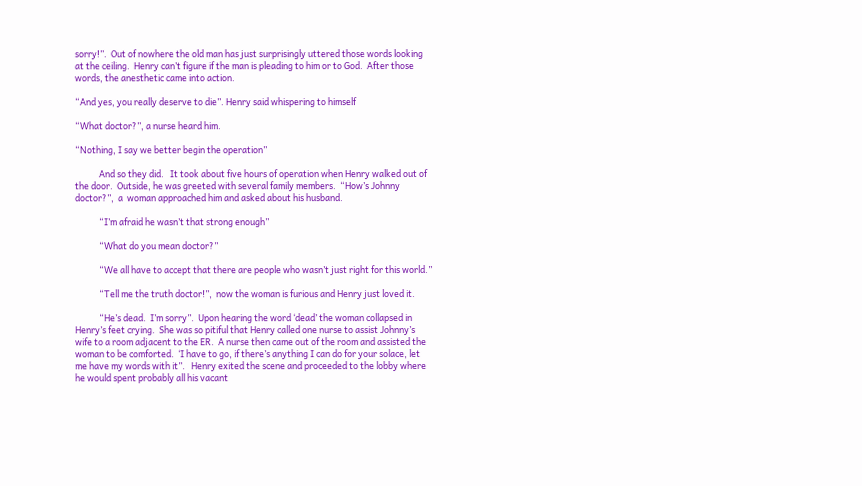sorry!”.  Out of nowhere the old man has just surprisingly uttered those words looking at the ceiling.  Henry can’t figure if the man is pleading to him or to God.  After those words, the anesthetic came into action.

“And yes, you really deserve to die”. Henry said whispering to himself

“What doctor?”, a nurse heard him.

“Nothing, I say we better begin the operation”

            And so they did.   It took about five hours of operation when Henry walked out of the door.  Outside, he was greeted with several family members.  “How’s Johnny doctor?”,  a  woman approached him and asked about his husband.

            “I’m afraid he wasn’t that strong enough”

            “What do you mean doctor?”

            “We all have to accept that there are people who wasn’t just right for this world.”

            “Tell me the truth doctor!”,  now the woman is furious and Henry just loved it.

            “He’s dead.  I’m sorry”.  Upon hearing the word ‘dead’ the woman collapsed in Henry’s feet crying.  She was so pitiful that Henry called one nurse to assist Johnny’s wife to a room adjacent to the ER.  A nurse then came out of the room and assisted the woman to be comforted.  ‘I have to go, if there’s anything I can do for your solace, let me have my words with it”.   Henry exited the scene and proceeded to the lobby where he would spent probably all his vacant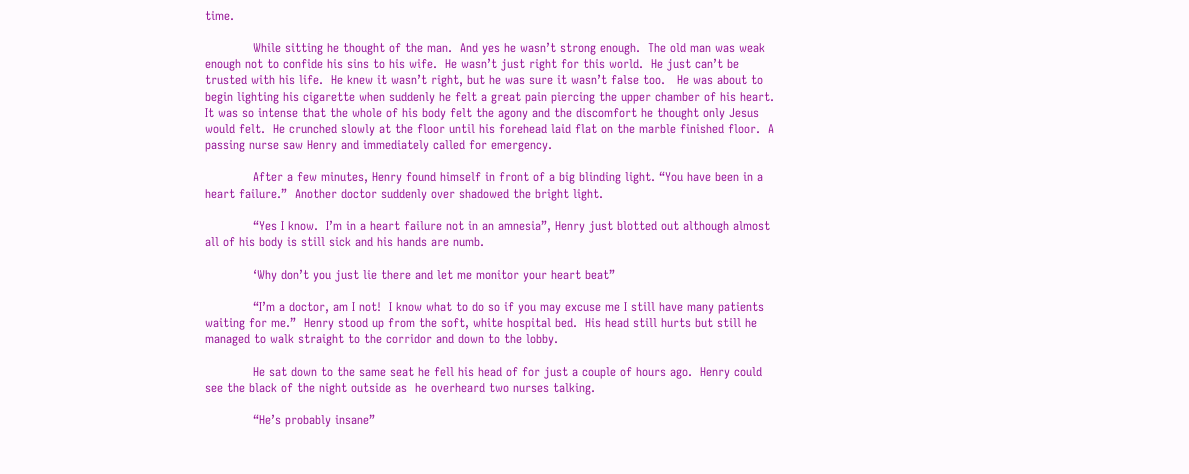time.

            While sitting he thought of the man.  And yes he wasn’t strong enough.  The old man was weak enough not to confide his sins to his wife.  He wasn’t just right for this world.  He just can’t be trusted with his life.  He knew it wasn’t right, but he was sure it wasn’t false too.   He was about to begin lighting his cigarette when suddenly he felt a great pain piercing the upper chamber of his heart.  It was so intense that the whole of his body felt the agony and the discomfort he thought only Jesus would felt.  He crunched slowly at the floor until his forehead laid flat on the marble finished floor.  A passing nurse saw Henry and immediately called for emergency.

            After a few minutes, Henry found himself in front of a big blinding light. “You have been in a heart failure.”  Another doctor suddenly over shadowed the bright light.

            “Yes I know.  I’m in a heart failure not in an amnesia”, Henry just blotted out although almost all of his body is still sick and his hands are numb.

            ‘Why don’t you just lie there and let me monitor your heart beat”

            “I’m a doctor, am I not!  I know what to do so if you may excuse me I still have many patients waiting for me.”  Henry stood up from the soft, white hospital bed.  His head still hurts but still he managed to walk straight to the corridor and down to the lobby.

            He sat down to the same seat he fell his head of for just a couple of hours ago.  Henry could see the black of the night outside as  he overheard two nurses talking.

            “He’s probably insane”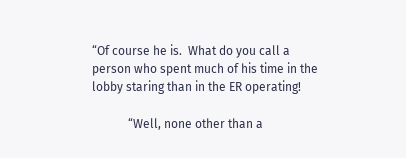“Of course he is.  What do you call a person who spent much of his time in the lobby staring than in the ER operating!

            “Well, none other than a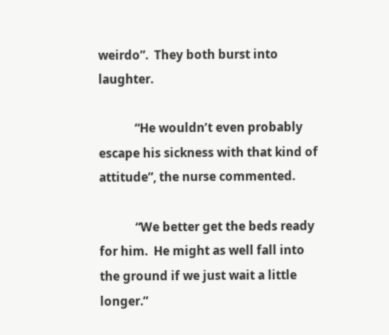weirdo”.  They both burst into laughter.

            “He wouldn’t even probably escape his sickness with that kind of attitude”, the nurse commented.

            “We better get the beds ready for him.  He might as well fall into the ground if we just wait a little longer.”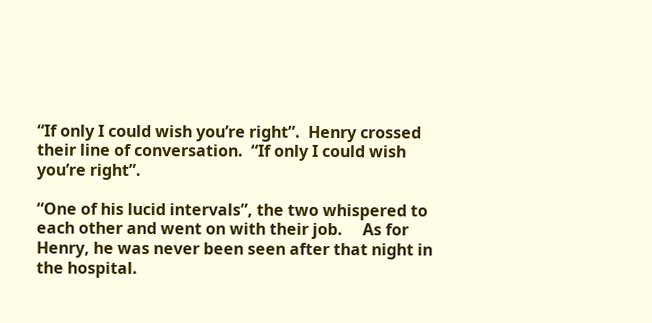“If only I could wish you’re right”.  Henry crossed their line of conversation.  “If only I could wish you’re right”.

“One of his lucid intervals”, the two whispered to each other and went on with their job.     As for Henry, he was never been seen after that night in the hospital.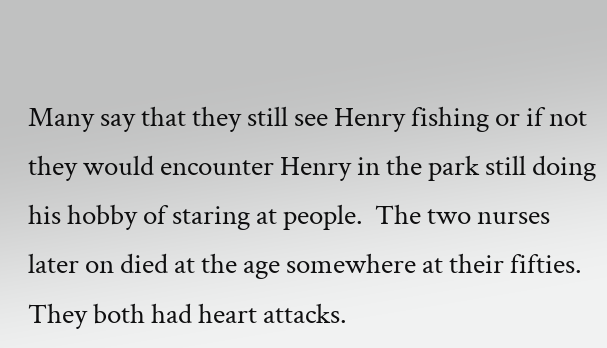Many say that they still see Henry fishing or if not they would encounter Henry in the park still doing his hobby of staring at people.  The two nurses later on died at the age somewhere at their fifties.  They both had heart attacks.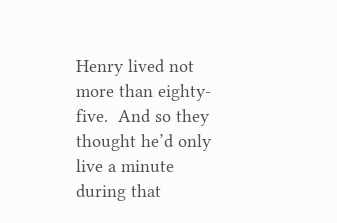Henry lived not more than eighty-five.  And so they thought he’d only live a minute during that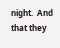night.  And that they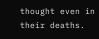thought even in their deaths.